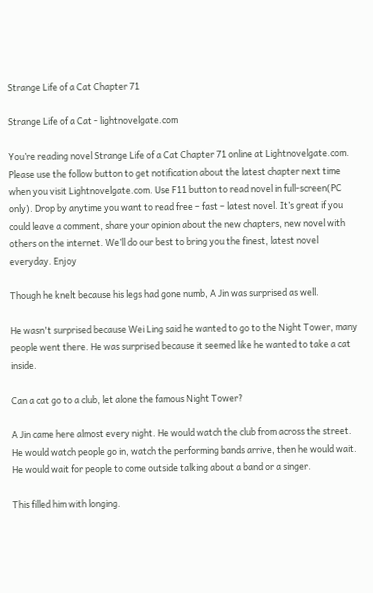Strange Life of a Cat Chapter 71

Strange Life of a Cat - lightnovelgate.com

You’re reading novel Strange Life of a Cat Chapter 71 online at Lightnovelgate.com. Please use the follow button to get notification about the latest chapter next time when you visit Lightnovelgate.com. Use F11 button to read novel in full-screen(PC only). Drop by anytime you want to read free – fast – latest novel. It’s great if you could leave a comment, share your opinion about the new chapters, new novel with others on the internet. We’ll do our best to bring you the finest, latest novel everyday. Enjoy

Though he knelt because his legs had gone numb, A Jin was surprised as well.

He wasn't surprised because Wei Ling said he wanted to go to the Night Tower, many people went there. He was surprised because it seemed like he wanted to take a cat inside.

Can a cat go to a club, let alone the famous Night Tower?

A Jin came here almost every night. He would watch the club from across the street. He would watch people go in, watch the performing bands arrive, then he would wait. He would wait for people to come outside talking about a band or a singer.

This filled him with longing.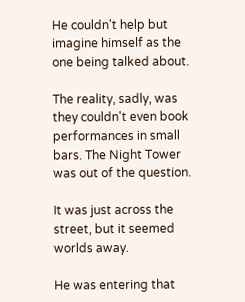He couldn't help but imagine himself as the one being talked about.

The reality, sadly, was they couldn't even book performances in small bars. The Night Tower was out of the question.

It was just across the street, but it seemed worlds away.

He was entering that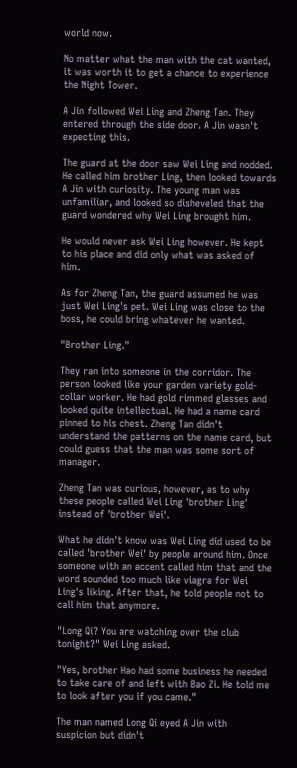world now.

No matter what the man with the cat wanted, it was worth it to get a chance to experience the Night Tower.

A Jin followed Wei Ling and Zheng Tan. They entered through the side door. A Jin wasn't expecting this.

The guard at the door saw Wei Ling and nodded. He called him brother Ling, then looked towards A Jin with curiosity. The young man was unfamiliar, and looked so disheveled that the guard wondered why Wei Ling brought him.

He would never ask Wei Ling however. He kept to his place and did only what was asked of him.

As for Zheng Tan, the guard assumed he was just Wei Ling's pet. Wei Ling was close to the boss, he could bring whatever he wanted.

"Brother Ling."

They ran into someone in the corridor. The person looked like your garden variety gold-collar worker. He had gold rimmed glasses and looked quite intellectual. He had a name card pinned to his chest. Zheng Tan didn't understand the patterns on the name card, but could guess that the man was some sort of manager.

Zheng Tan was curious, however, as to why these people called Wei Ling 'brother Ling' instead of 'brother Wei'.

What he didn't know was Wei Ling did used to be called 'brother Wei' by people around him. Once someone with an accent called him that and the word sounded too much like viagra for Wei Ling's liking. After that, he told people not to call him that anymore.

"Long Qi? You are watching over the club tonight?" Wei Ling asked.

"Yes, brother Hao had some business he needed to take care of and left with Bao Zi. He told me to look after you if you came."

The man named Long Qi eyed A Jin with suspicion but didn't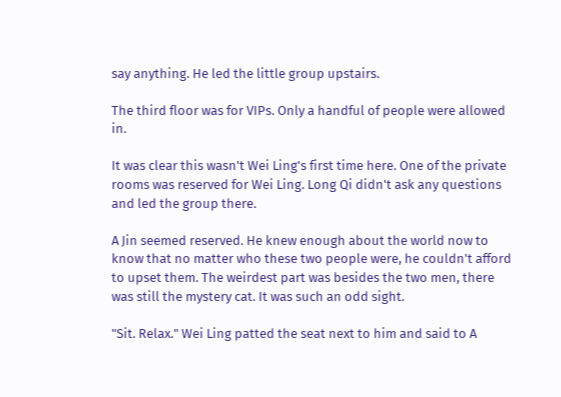say anything. He led the little group upstairs.

The third floor was for VIPs. Only a handful of people were allowed in.

It was clear this wasn't Wei Ling's first time here. One of the private rooms was reserved for Wei Ling. Long Qi didn't ask any questions and led the group there.

A Jin seemed reserved. He knew enough about the world now to know that no matter who these two people were, he couldn't afford to upset them. The weirdest part was besides the two men, there was still the mystery cat. It was such an odd sight.

"Sit. Relax." Wei Ling patted the seat next to him and said to A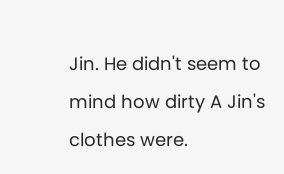Jin. He didn't seem to mind how dirty A Jin's clothes were.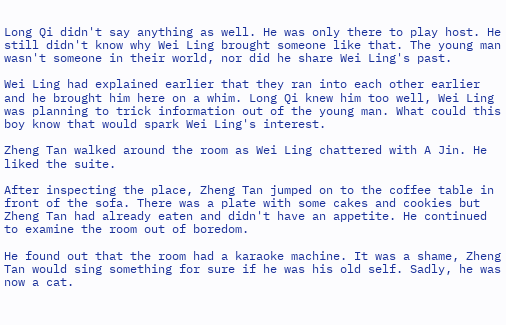Long Qi didn't say anything as well. He was only there to play host. He still didn't know why Wei Ling brought someone like that. The young man wasn't someone in their world, nor did he share Wei Ling's past.

Wei Ling had explained earlier that they ran into each other earlier and he brought him here on a whim. Long Qi knew him too well, Wei Ling was planning to trick information out of the young man. What could this boy know that would spark Wei Ling's interest.

Zheng Tan walked around the room as Wei Ling chattered with A Jin. He liked the suite.

After inspecting the place, Zheng Tan jumped on to the coffee table in front of the sofa. There was a plate with some cakes and cookies but Zheng Tan had already eaten and didn't have an appetite. He continued to examine the room out of boredom.

He found out that the room had a karaoke machine. It was a shame, Zheng Tan would sing something for sure if he was his old self. Sadly, he was now a cat.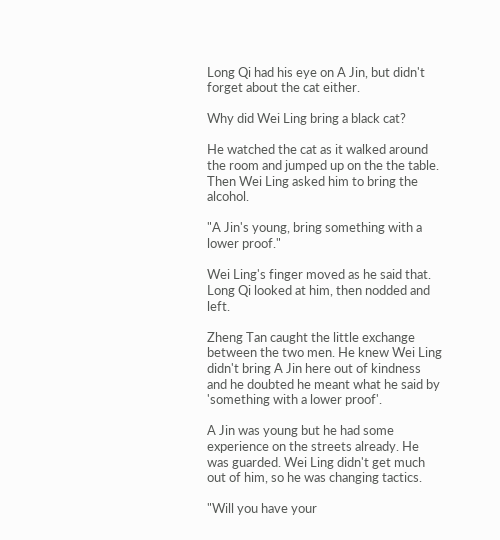Long Qi had his eye on A Jin, but didn't forget about the cat either.

Why did Wei Ling bring a black cat?

He watched the cat as it walked around the room and jumped up on the the table. Then Wei Ling asked him to bring the alcohol.

"A Jin's young, bring something with a lower proof."

Wei Ling's finger moved as he said that. Long Qi looked at him, then nodded and left.

Zheng Tan caught the little exchange between the two men. He knew Wei Ling didn't bring A Jin here out of kindness and he doubted he meant what he said by 'something with a lower proof'.

A Jin was young but he had some experience on the streets already. He was guarded. Wei Ling didn't get much out of him, so he was changing tactics.

"Will you have your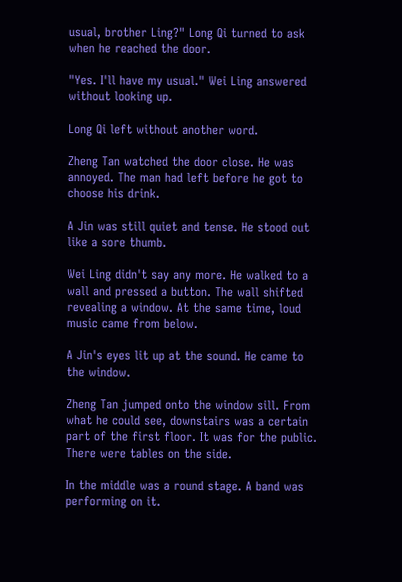usual, brother Ling?" Long Qi turned to ask when he reached the door.

"Yes. I'll have my usual." Wei Ling answered without looking up.

Long Qi left without another word.

Zheng Tan watched the door close. He was annoyed. The man had left before he got to choose his drink.

A Jin was still quiet and tense. He stood out like a sore thumb.

Wei Ling didn't say any more. He walked to a wall and pressed a button. The wall shifted revealing a window. At the same time, loud music came from below.

A Jin's eyes lit up at the sound. He came to the window.

Zheng Tan jumped onto the window sill. From what he could see, downstairs was a certain part of the first floor. It was for the public. There were tables on the side.

In the middle was a round stage. A band was performing on it.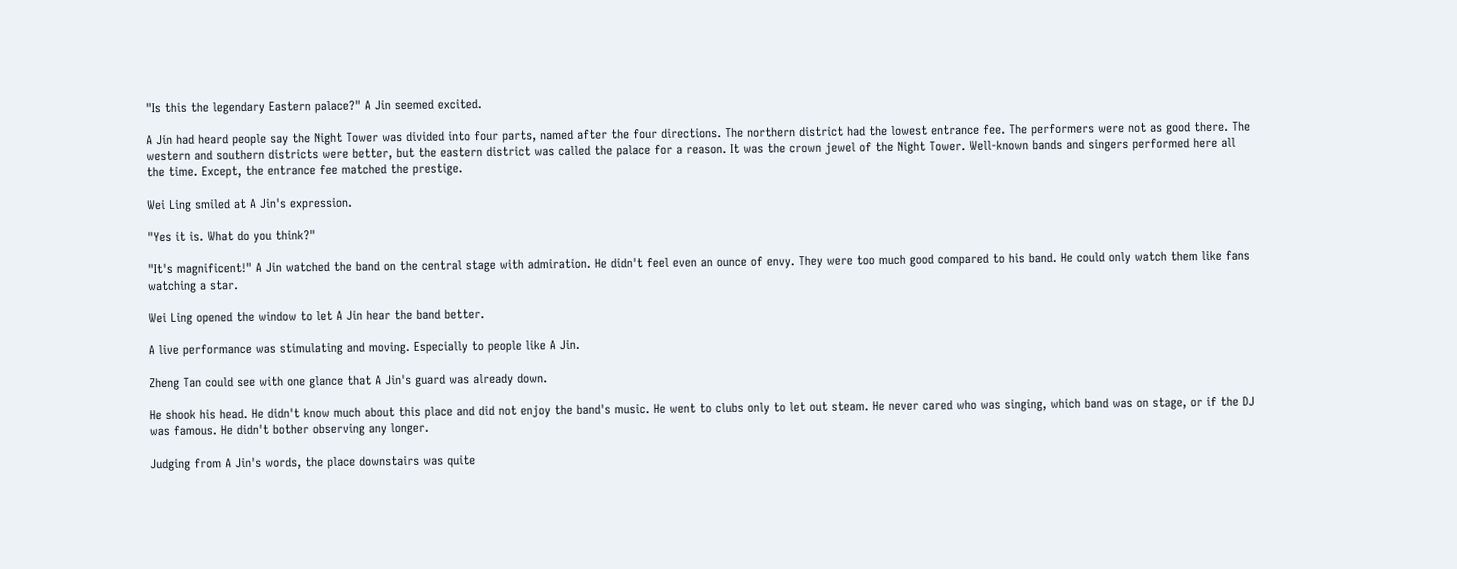"Is this the legendary Eastern palace?" A Jin seemed excited.

A Jin had heard people say the Night Tower was divided into four parts, named after the four directions. The northern district had the lowest entrance fee. The performers were not as good there. The western and southern districts were better, but the eastern district was called the palace for a reason. It was the crown jewel of the Night Tower. Well-known bands and singers performed here all the time. Except, the entrance fee matched the prestige.

Wei Ling smiled at A Jin's expression.

"Yes it is. What do you think?"

"It's magnificent!" A Jin watched the band on the central stage with admiration. He didn't feel even an ounce of envy. They were too much good compared to his band. He could only watch them like fans watching a star.

Wei Ling opened the window to let A Jin hear the band better.

A live performance was stimulating and moving. Especially to people like A Jin.

Zheng Tan could see with one glance that A Jin's guard was already down.

He shook his head. He didn't know much about this place and did not enjoy the band's music. He went to clubs only to let out steam. He never cared who was singing, which band was on stage, or if the DJ was famous. He didn't bother observing any longer.

Judging from A Jin's words, the place downstairs was quite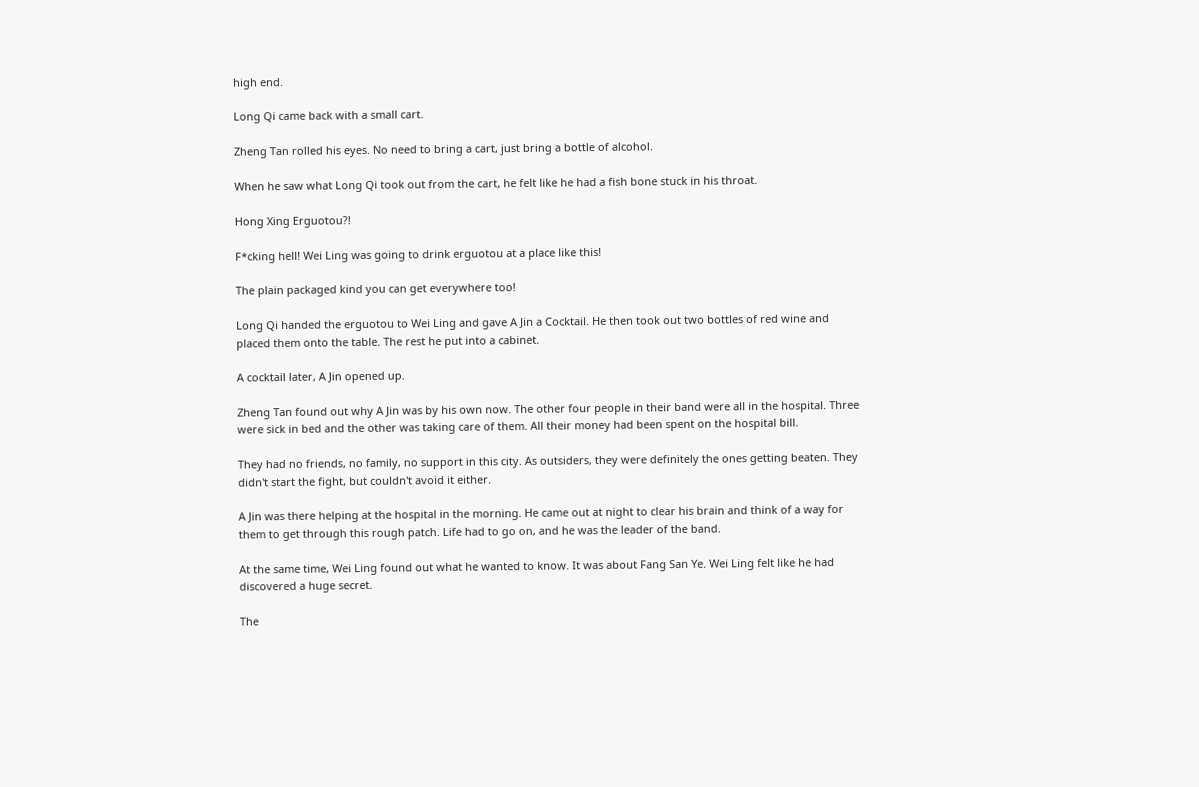high end.

Long Qi came back with a small cart.

Zheng Tan rolled his eyes. No need to bring a cart, just bring a bottle of alcohol.

When he saw what Long Qi took out from the cart, he felt like he had a fish bone stuck in his throat.

Hong Xing Erguotou?!

F*cking hell! Wei Ling was going to drink erguotou at a place like this!

The plain packaged kind you can get everywhere too!

Long Qi handed the erguotou to Wei Ling and gave A Jin a Cocktail. He then took out two bottles of red wine and placed them onto the table. The rest he put into a cabinet.

A cocktail later, A Jin opened up.

Zheng Tan found out why A Jin was by his own now. The other four people in their band were all in the hospital. Three were sick in bed and the other was taking care of them. All their money had been spent on the hospital bill.

They had no friends, no family, no support in this city. As outsiders, they were definitely the ones getting beaten. They didn't start the fight, but couldn't avoid it either.

A Jin was there helping at the hospital in the morning. He came out at night to clear his brain and think of a way for them to get through this rough patch. Life had to go on, and he was the leader of the band.

At the same time, Wei Ling found out what he wanted to know. It was about Fang San Ye. Wei Ling felt like he had discovered a huge secret.

The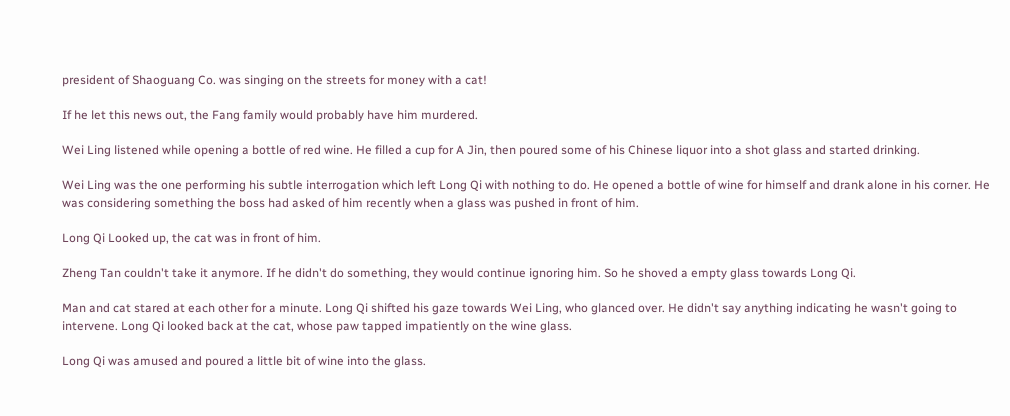president of Shaoguang Co. was singing on the streets for money with a cat!

If he let this news out, the Fang family would probably have him murdered.

Wei Ling listened while opening a bottle of red wine. He filled a cup for A Jin, then poured some of his Chinese liquor into a shot glass and started drinking.

Wei Ling was the one performing his subtle interrogation which left Long Qi with nothing to do. He opened a bottle of wine for himself and drank alone in his corner. He was considering something the boss had asked of him recently when a glass was pushed in front of him.

Long Qi Looked up, the cat was in front of him.

Zheng Tan couldn't take it anymore. If he didn't do something, they would continue ignoring him. So he shoved a empty glass towards Long Qi.

Man and cat stared at each other for a minute. Long Qi shifted his gaze towards Wei Ling, who glanced over. He didn't say anything indicating he wasn't going to intervene. Long Qi looked back at the cat, whose paw tapped impatiently on the wine glass.

Long Qi was amused and poured a little bit of wine into the glass.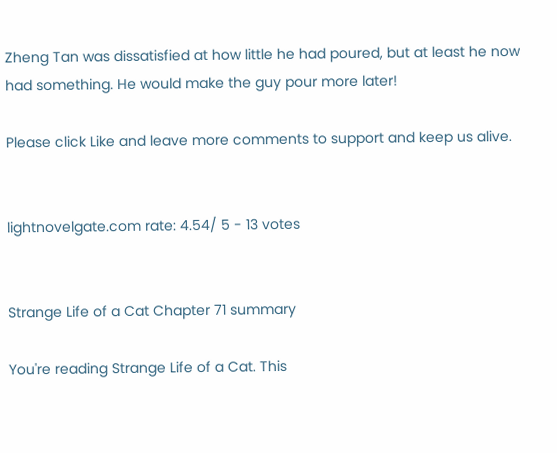Zheng Tan was dissatisfied at how little he had poured, but at least he now had something. He would make the guy pour more later!

Please click Like and leave more comments to support and keep us alive.


lightnovelgate.com rate: 4.54/ 5 - 13 votes


Strange Life of a Cat Chapter 71 summary

You're reading Strange Life of a Cat. This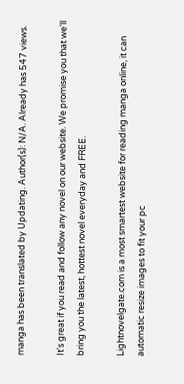manga has been translated by Updating. Author(s): N/A. Already has 547 views.

It's great if you read and follow any novel on our website. We promise you that we'll bring you the latest, hottest novel everyday and FREE.

Lightnovelgate.com is a most smartest website for reading manga online, it can automatic resize images to fit your pc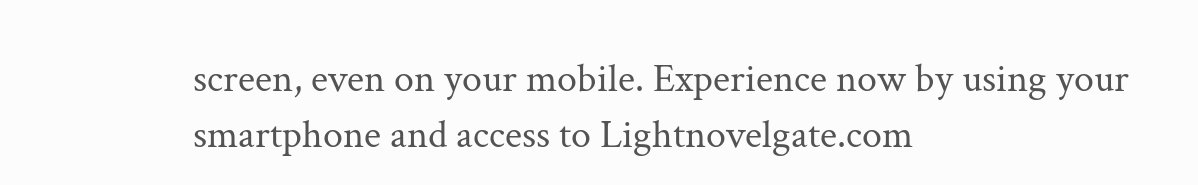screen, even on your mobile. Experience now by using your smartphone and access to Lightnovelgate.com